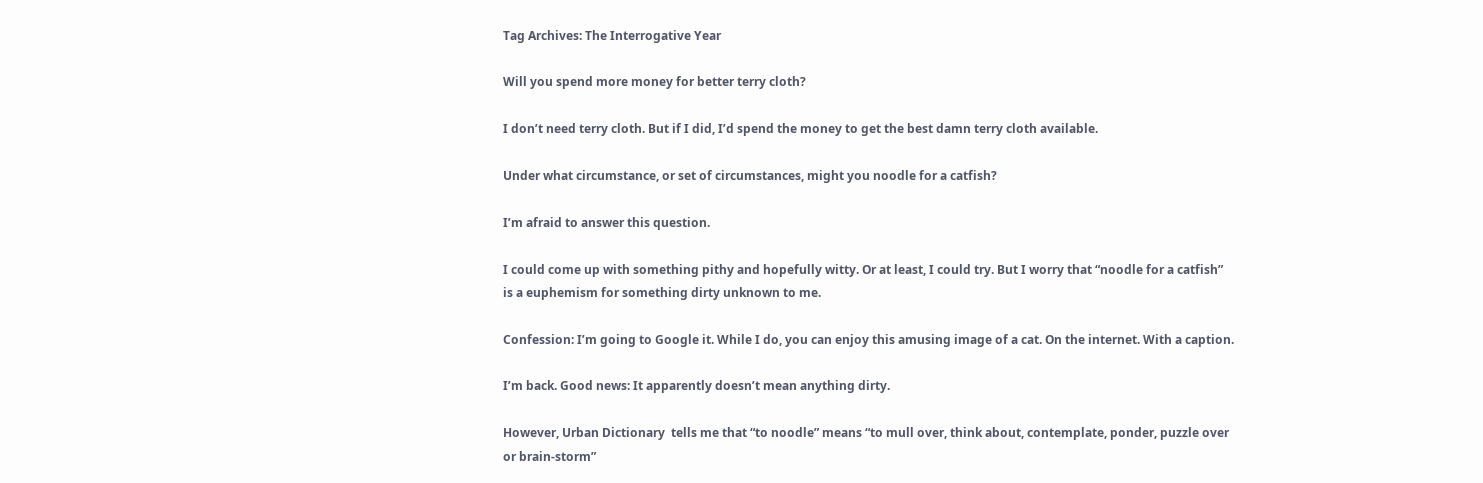Tag Archives: The Interrogative Year

Will you spend more money for better terry cloth?

I don’t need terry cloth. But if I did, I’d spend the money to get the best damn terry cloth available.

Under what circumstance, or set of circumstances, might you noodle for a catfish?

I’m afraid to answer this question.

I could come up with something pithy and hopefully witty. Or at least, I could try. But I worry that “noodle for a catfish” is a euphemism for something dirty unknown to me.

Confession: I’m going to Google it. While I do, you can enjoy this amusing image of a cat. On the internet. With a caption.

I’m back. Good news: It apparently doesn’t mean anything dirty.

However, Urban Dictionary  tells me that “to noodle” means “to mull over, think about, contemplate, ponder, puzzle over or brain-storm”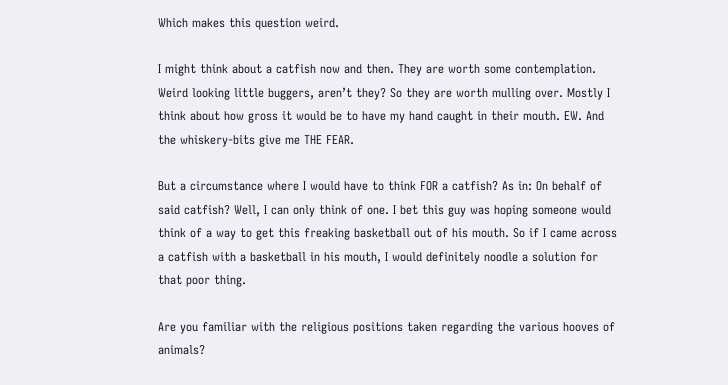Which makes this question weird.

I might think about a catfish now and then. They are worth some contemplation. Weird looking little buggers, aren’t they? So they are worth mulling over. Mostly I think about how gross it would be to have my hand caught in their mouth. EW. And the whiskery-bits give me THE FEAR.

But a circumstance where I would have to think FOR a catfish? As in: On behalf of said catfish? Well, I can only think of one. I bet this guy was hoping someone would think of a way to get this freaking basketball out of his mouth. So if I came across a catfish with a basketball in his mouth, I would definitely noodle a solution for that poor thing.

Are you familiar with the religious positions taken regarding the various hooves of animals?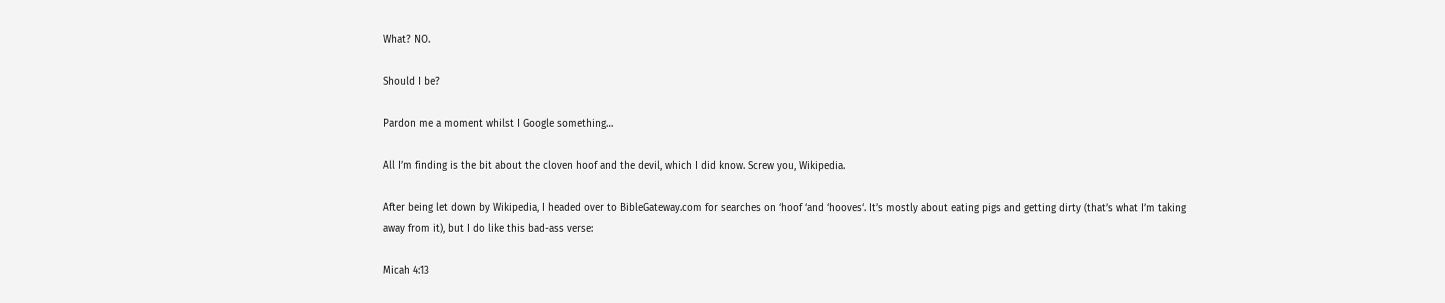What? NO.

Should I be?

Pardon me a moment whilst I Google something…

All I’m finding is the bit about the cloven hoof and the devil, which I did know. Screw you, Wikipedia.

After being let down by Wikipedia, I headed over to BibleGateway.com for searches on ‘hoof ‘and ‘hooves‘. It’s mostly about eating pigs and getting dirty (that’s what I’m taking away from it), but I do like this bad-ass verse:

Micah 4:13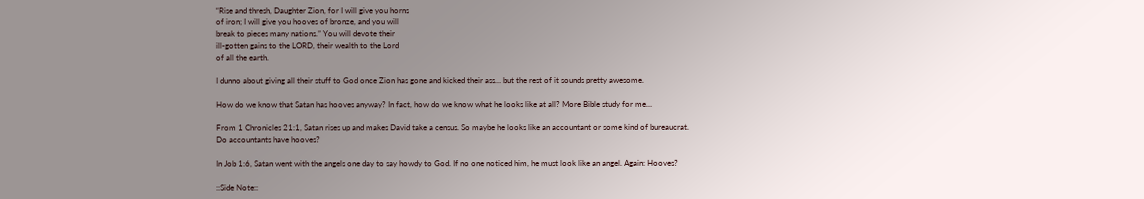“Rise and thresh, Daughter Zion, for I will give you horns
of iron; I will give you hooves of bronze, and you will
break to pieces many nations.” You will devote their
ill-gotten gains to the LORD, their wealth to the Lord
of all the earth.

I dunno about giving all their stuff to God once Zion has gone and kicked their ass… but the rest of it sounds pretty awesome.

How do we know that Satan has hooves anyway? In fact, how do we know what he looks like at all? More Bible study for me…

From 1 Chronicles 21:1, Satan rises up and makes David take a census. So maybe he looks like an accountant or some kind of bureaucrat. Do accountants have hooves?

In Job 1:6, Satan went with the angels one day to say howdy to God. If no one noticed him, he must look like an angel. Again: Hooves?

::Side Note::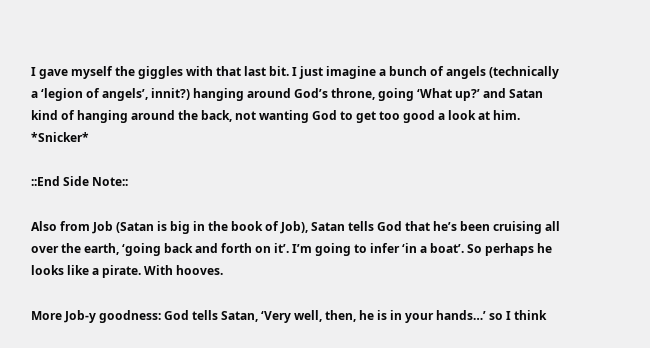I gave myself the giggles with that last bit. I just imagine a bunch of angels (technically a ‘legion of angels’, innit?) hanging around God’s throne, going ‘What up?’ and Satan kind of hanging around the back, not wanting God to get too good a look at him. *Snicker*

::End Side Note::

Also from Job (Satan is big in the book of Job), Satan tells God that he’s been cruising all over the earth, ‘going back and forth on it’. I’m going to infer ‘in a boat’. So perhaps he looks like a pirate. With hooves.

More Job-y goodness: God tells Satan, ‘Very well, then, he is in your hands…’ so I think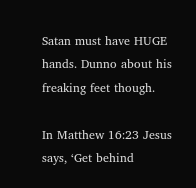Satan must have HUGE hands. Dunno about his freaking feet though.

In Matthew 16:23 Jesus says, ‘Get behind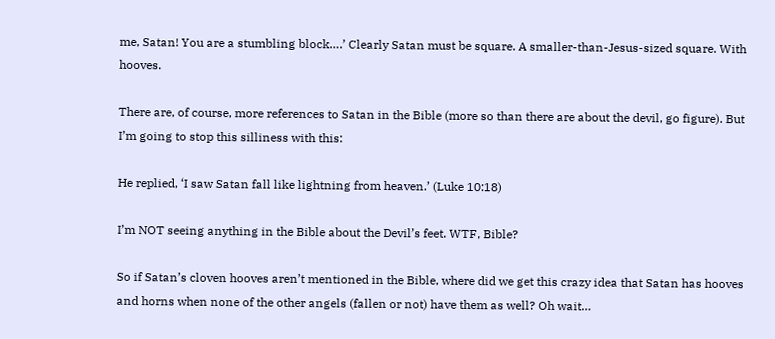me, Satan! You are a stumbling block….’ Clearly Satan must be square. A smaller-than-Jesus-sized square. With hooves.

There are, of course, more references to Satan in the Bible (more so than there are about the devil, go figure). But I’m going to stop this silliness with this:

He replied, ‘I saw Satan fall like lightning from heaven.’ (Luke 10:18)

I’m NOT seeing anything in the Bible about the Devil’s feet. WTF, Bible?

So if Satan’s cloven hooves aren’t mentioned in the Bible, where did we get this crazy idea that Satan has hooves and horns when none of the other angels (fallen or not) have them as well? Oh wait…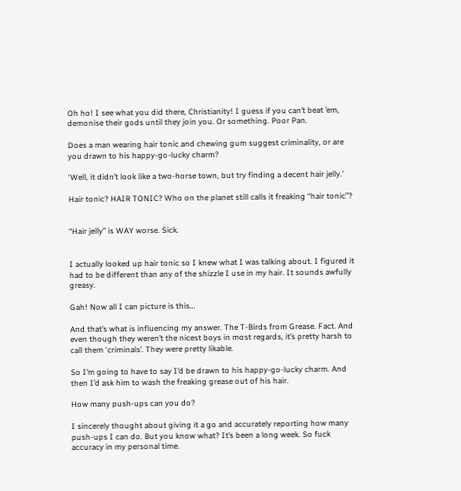Oh ho! I see what you did there, Christianity! I guess if you can’t beat ’em, demonise their gods until they join you. Or something. Poor Pan.

Does a man wearing hair tonic and chewing gum suggest criminality, or are you drawn to his happy-go-lucky charm?

‘Well, it didn’t look like a two-horse town, but try finding a decent hair jelly.’

Hair tonic? HAIR TONIC? Who on the planet still calls it freaking “hair tonic”?


“Hair jelly” is WAY worse. Sick.


I actually looked up hair tonic so I knew what I was talking about. I figured it had to be different than any of the shizzle I use in my hair. It sounds awfully greasy.

Gah! Now all I can picture is this…

And that’s what is influencing my answer. The T-Birds from Grease. Fact. And even though they weren’t the nicest boys in most regards, it’s pretty harsh to call them ‘criminals’. They were pretty likable.

So I’m going to have to say I’d be drawn to his happy-go-lucky charm. And then I’d ask him to wash the freaking grease out of his hair.

How many push-ups can you do?

I sincerely thought about giving it a go and accurately reporting how many push-ups I can do. But you know what? It’s been a long week. So fuck accuracy in my personal time.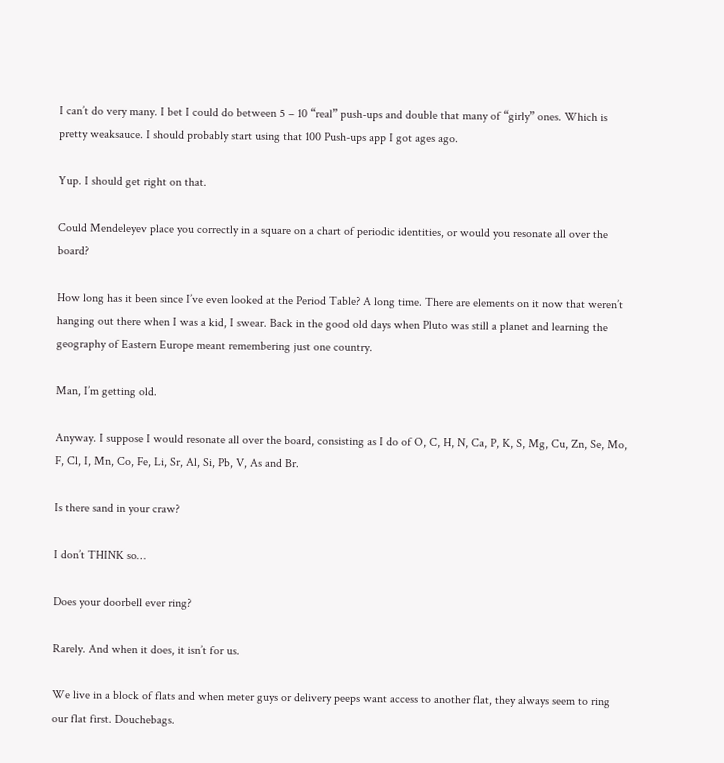I can’t do very many. I bet I could do between 5 – 10 “real” push-ups and double that many of “girly” ones. Which is pretty weaksauce. I should probably start using that 100 Push-ups app I got ages ago.

Yup. I should get right on that.

Could Mendeleyev place you correctly in a square on a chart of periodic identities, or would you resonate all over the board?

How long has it been since I’ve even looked at the Period Table? A long time. There are elements on it now that weren’t hanging out there when I was a kid, I swear. Back in the good old days when Pluto was still a planet and learning the geography of Eastern Europe meant remembering just one country.

Man, I’m getting old.

Anyway. I suppose I would resonate all over the board, consisting as I do of O, C, H, N, Ca, P, K, S, Mg, Cu, Zn, Se, Mo, F, Cl, I, Mn, Co, Fe, Li, Sr, Al, Si, Pb, V, As and Br.

Is there sand in your craw?

I don’t THINK so…

Does your doorbell ever ring?

Rarely. And when it does, it isn’t for us.

We live in a block of flats and when meter guys or delivery peeps want access to another flat, they always seem to ring our flat first. Douchebags.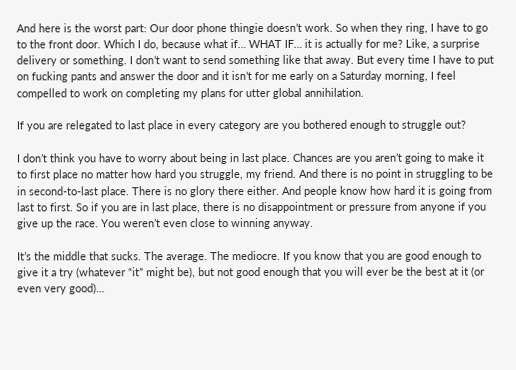And here is the worst part: Our door phone thingie doesn’t work. So when they ring, I have to go to the front door. Which I do, because what if… WHAT IF… it is actually for me? Like, a surprise delivery or something. I don’t want to send something like that away. But every time I have to put on fucking pants and answer the door and it isn’t for me early on a Saturday morning, I feel compelled to work on completing my plans for utter global annihilation.

If you are relegated to last place in every category are you bothered enough to struggle out?

I don’t think you have to worry about being in last place. Chances are you aren’t going to make it to first place no matter how hard you struggle, my friend. And there is no point in struggling to be in second-to-last place. There is no glory there either. And people know how hard it is going from last to first. So if you are in last place, there is no disappointment or pressure from anyone if you give up the race. You weren’t even close to winning anyway.

It’s the middle that sucks. The average. The mediocre. If you know that you are good enough to give it a try (whatever “it” might be), but not good enough that you will ever be the best at it (or even very good)…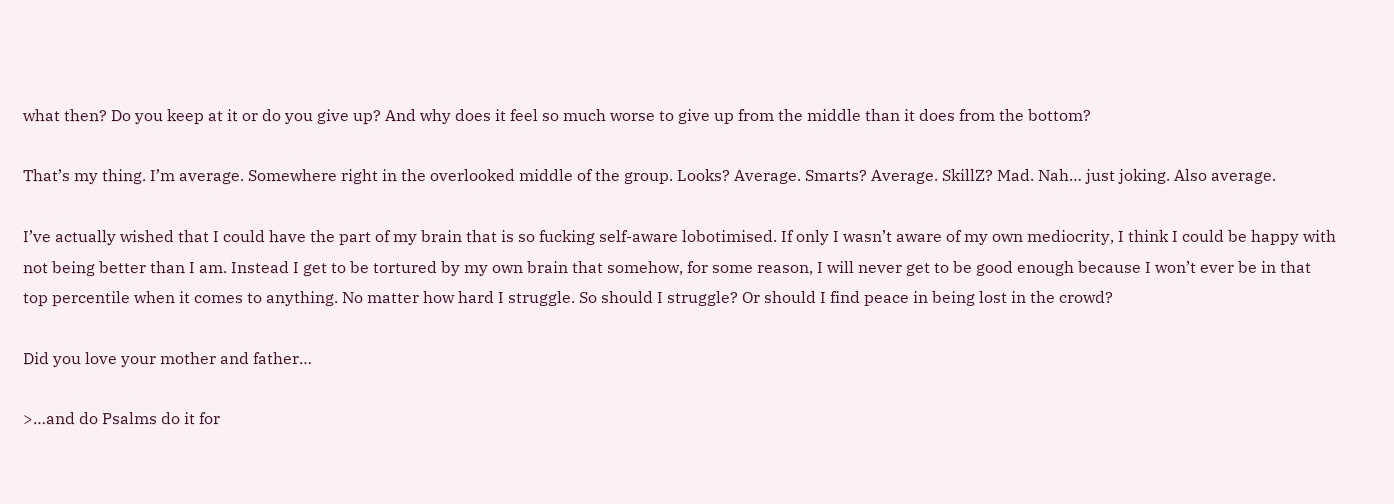what then? Do you keep at it or do you give up? And why does it feel so much worse to give up from the middle than it does from the bottom?

That’s my thing. I’m average. Somewhere right in the overlooked middle of the group. Looks? Average. Smarts? Average. SkillZ? Mad. Nah… just joking. Also average.

I’ve actually wished that I could have the part of my brain that is so fucking self-aware lobotimised. If only I wasn’t aware of my own mediocrity, I think I could be happy with not being better than I am. Instead I get to be tortured by my own brain that somehow, for some reason, I will never get to be good enough because I won’t ever be in that top percentile when it comes to anything. No matter how hard I struggle. So should I struggle? Or should I find peace in being lost in the crowd?

Did you love your mother and father…

>…and do Psalms do it for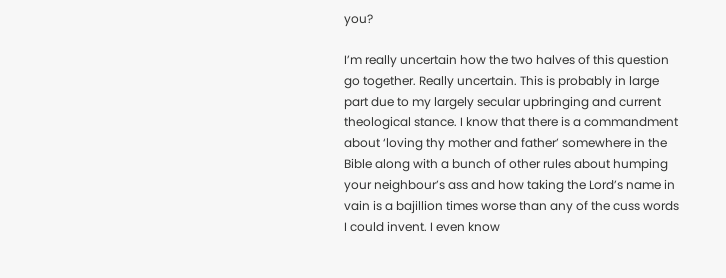you?

I’m really uncertain how the two halves of this question go together. Really uncertain. This is probably in large part due to my largely secular upbringing and current theological stance. I know that there is a commandment about ‘loving thy mother and father’ somewhere in the Bible along with a bunch of other rules about humping your neighbour’s ass and how taking the Lord’s name in vain is a bajillion times worse than any of the cuss words I could invent. I even know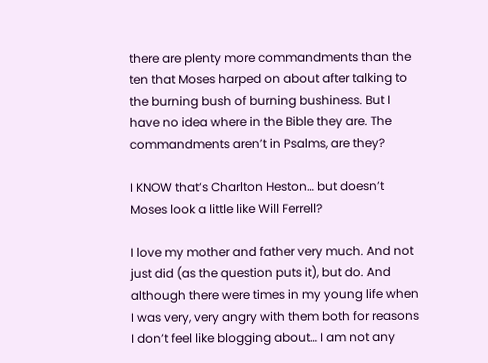there are plenty more commandments than the ten that Moses harped on about after talking to the burning bush of burning bushiness. But I have no idea where in the Bible they are. The commandments aren’t in Psalms, are they?

I KNOW that’s Charlton Heston… but doesn’t Moses look a little like Will Ferrell?

I love my mother and father very much. And not just did (as the question puts it), but do. And although there were times in my young life when I was very, very angry with them both for reasons I don’t feel like blogging about… I am not any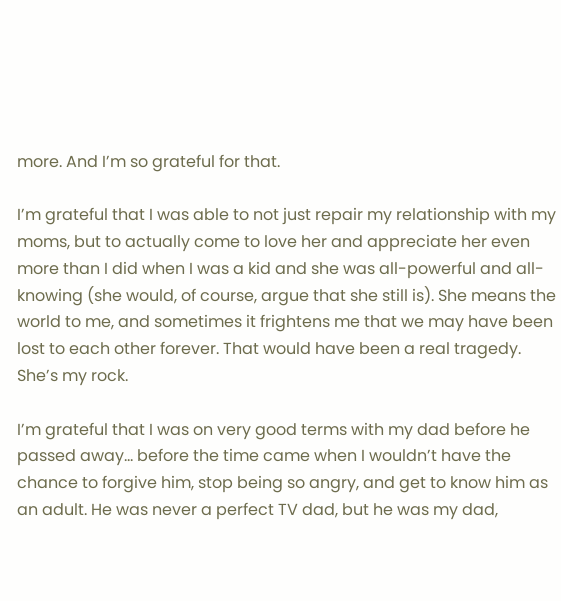more. And I’m so grateful for that.

I’m grateful that I was able to not just repair my relationship with my moms, but to actually come to love her and appreciate her even more than I did when I was a kid and she was all-powerful and all-knowing (she would, of course, argue that she still is). She means the world to me, and sometimes it frightens me that we may have been lost to each other forever. That would have been a real tragedy. She’s my rock.

I’m grateful that I was on very good terms with my dad before he passed away… before the time came when I wouldn’t have the chance to forgive him, stop being so angry, and get to know him as an adult. He was never a perfect TV dad, but he was my dad,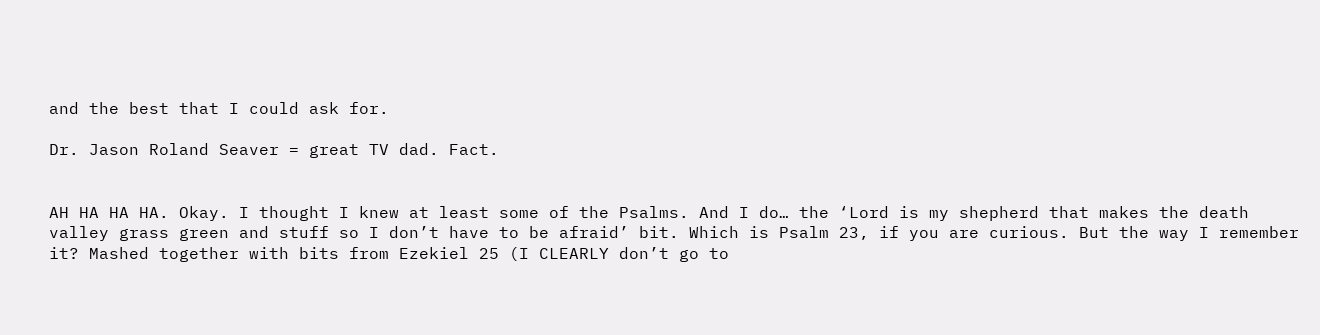and the best that I could ask for.

Dr. Jason Roland Seaver = great TV dad. Fact.


AH HA HA HA. Okay. I thought I knew at least some of the Psalms. And I do… the ‘Lord is my shepherd that makes the death valley grass green and stuff so I don’t have to be afraid’ bit. Which is Psalm 23, if you are curious. But the way I remember it? Mashed together with bits from Ezekiel 25 (I CLEARLY don’t go to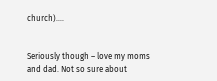church)….


Seriously though – love my moms and dad. Not so sure about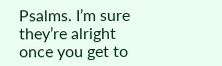Psalms. I’m sure they’re alright once you get to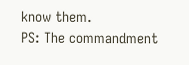know them.
PS: The commandment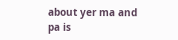about yer ma and pa is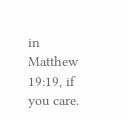in Matthew 19:19, if you care.